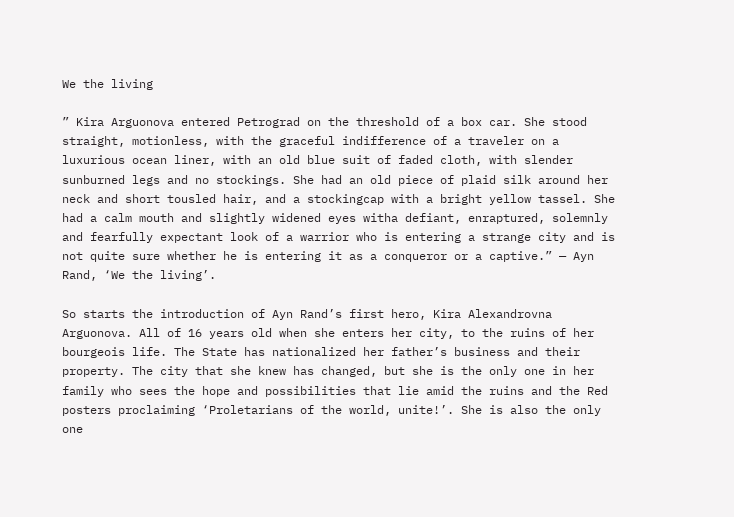We the living

” Kira Arguonova entered Petrograd on the threshold of a box car. She stood straight, motionless, with the graceful indifference of a traveler on a luxurious ocean liner, with an old blue suit of faded cloth, with slender sunburned legs and no stockings. She had an old piece of plaid silk around her neck and short tousled hair, and a stockingcap with a bright yellow tassel. She had a calm mouth and slightly widened eyes witha defiant, enraptured, solemnly and fearfully expectant look of a warrior who is entering a strange city and is not quite sure whether he is entering it as a conqueror or a captive.” — Ayn Rand, ‘We the living’.

So starts the introduction of Ayn Rand’s first hero, Kira Alexandrovna Arguonova. All of 16 years old when she enters her city, to the ruins of her bourgeois life. The State has nationalized her father’s business and their property. The city that she knew has changed, but she is the only one in her family who sees the hope and possibilities that lie amid the ruins and the Red posters proclaiming ‘Proletarians of the world, unite!’. She is also the only one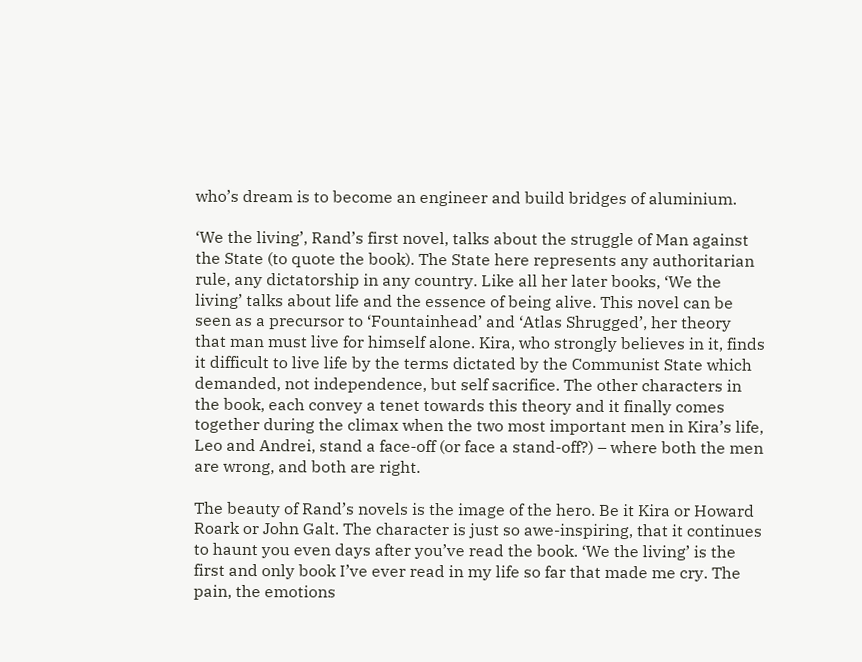who’s dream is to become an engineer and build bridges of aluminium.

‘We the living’, Rand’s first novel, talks about the struggle of Man against the State (to quote the book). The State here represents any authoritarian rule, any dictatorship in any country. Like all her later books, ‘We the living’ talks about life and the essence of being alive. This novel can be seen as a precursor to ‘Fountainhead’ and ‘Atlas Shrugged’, her theory that man must live for himself alone. Kira, who strongly believes in it, finds it difficult to live life by the terms dictated by the Communist State which demanded, not independence, but self sacrifice. The other characters in the book, each convey a tenet towards this theory and it finally comes together during the climax when the two most important men in Kira’s life, Leo and Andrei, stand a face-off (or face a stand-off?) – where both the men are wrong, and both are right.

The beauty of Rand’s novels is the image of the hero. Be it Kira or Howard Roark or John Galt. The character is just so awe-inspiring, that it continues to haunt you even days after you’ve read the book. ‘We the living’ is the first and only book I’ve ever read in my life so far that made me cry. The pain, the emotions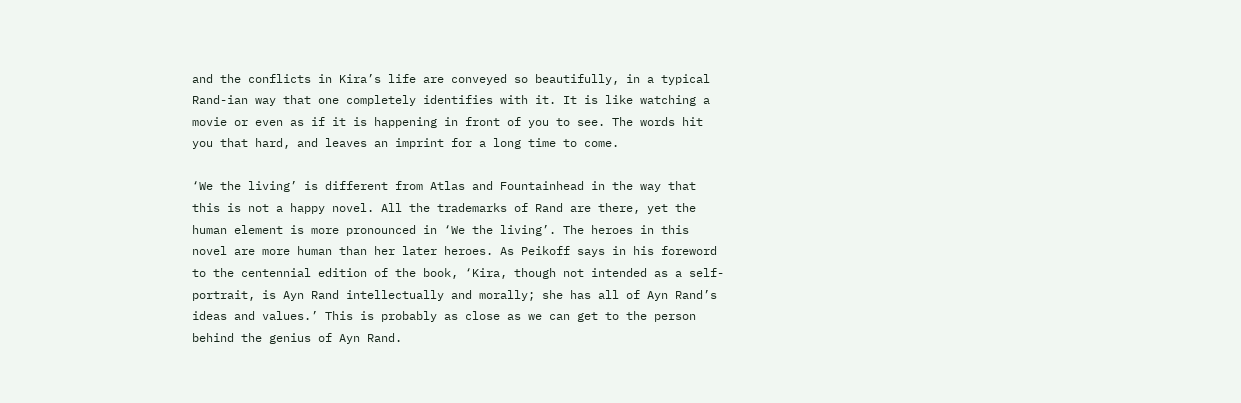and the conflicts in Kira’s life are conveyed so beautifully, in a typical Rand-ian way that one completely identifies with it. It is like watching a movie or even as if it is happening in front of you to see. The words hit you that hard, and leaves an imprint for a long time to come.

‘We the living’ is different from Atlas and Fountainhead in the way that this is not a happy novel. All the trademarks of Rand are there, yet the human element is more pronounced in ‘We the living’. The heroes in this novel are more human than her later heroes. As Peikoff says in his foreword to the centennial edition of the book, ‘Kira, though not intended as a self-portrait, is Ayn Rand intellectually and morally; she has all of Ayn Rand’s ideas and values.’ This is probably as close as we can get to the person behind the genius of Ayn Rand.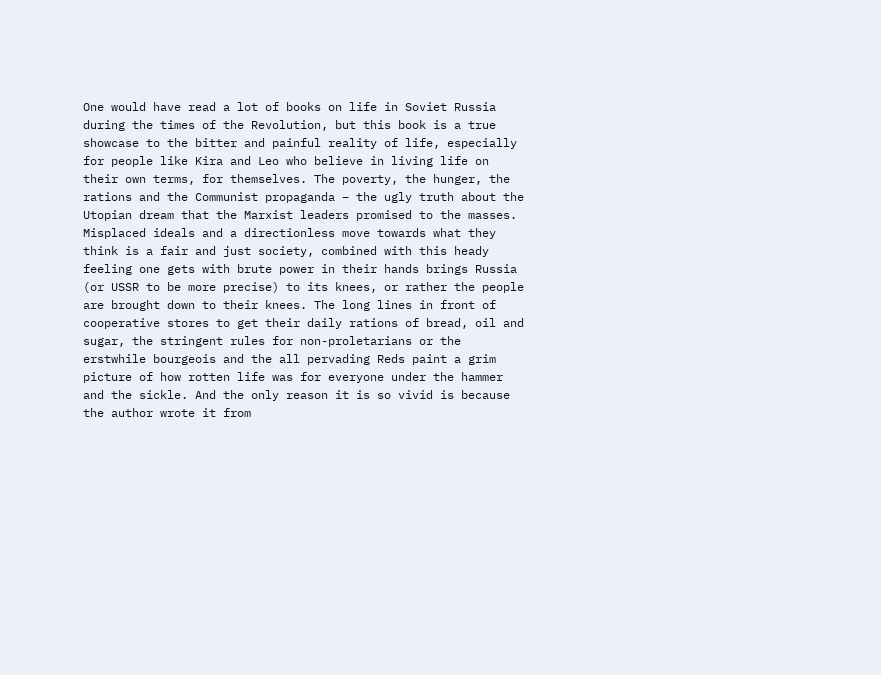One would have read a lot of books on life in Soviet Russia during the times of the Revolution, but this book is a true showcase to the bitter and painful reality of life, especially for people like Kira and Leo who believe in living life on their own terms, for themselves. The poverty, the hunger, the rations and the Communist propaganda – the ugly truth about the Utopian dream that the Marxist leaders promised to the masses. Misplaced ideals and a directionless move towards what they think is a fair and just society, combined with this heady feeling one gets with brute power in their hands brings Russia (or USSR to be more precise) to its knees, or rather the people are brought down to their knees. The long lines in front of cooperative stores to get their daily rations of bread, oil and sugar, the stringent rules for non-proletarians or the erstwhile bourgeois and the all pervading Reds paint a grim picture of how rotten life was for everyone under the hammer and the sickle. And the only reason it is so vivid is because the author wrote it from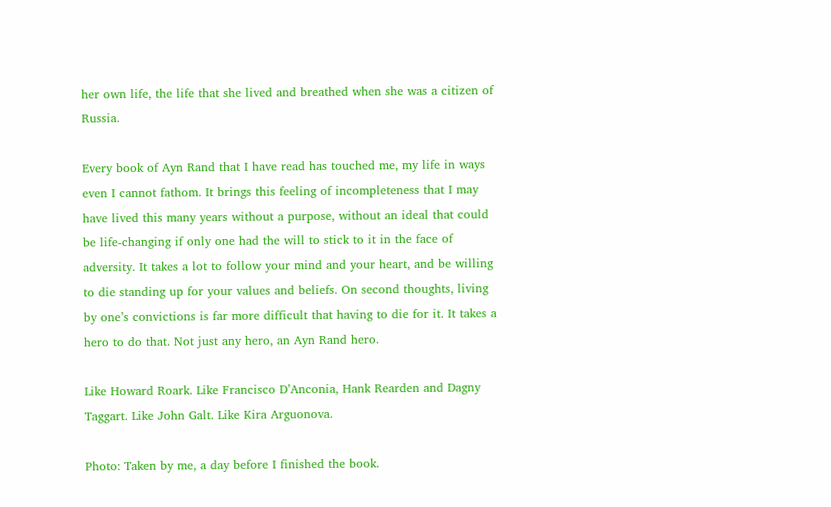her own life, the life that she lived and breathed when she was a citizen of Russia.

Every book of Ayn Rand that I have read has touched me, my life in ways even I cannot fathom. It brings this feeling of incompleteness that I may have lived this many years without a purpose, without an ideal that could be life-changing if only one had the will to stick to it in the face of adversity. It takes a lot to follow your mind and your heart, and be willing to die standing up for your values and beliefs. On second thoughts, living by one’s convictions is far more difficult that having to die for it. It takes a hero to do that. Not just any hero, an Ayn Rand hero.

Like Howard Roark. Like Francisco D’Anconia, Hank Rearden and Dagny Taggart. Like John Galt. Like Kira Arguonova.

Photo: Taken by me, a day before I finished the book.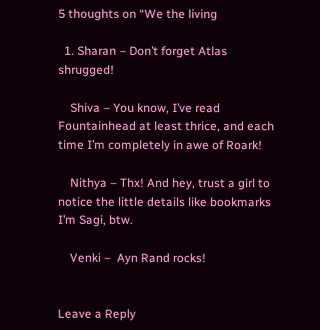5 thoughts on “We the living

  1. Sharan – Don’t forget Atlas shrugged!

    Shiva – You know, I’ve read Fountainhead at least thrice, and each time I’m completely in awe of Roark!

    Nithya – Thx! And hey, trust a girl to notice the little details like bookmarks  I’m Sagi, btw.

    Venki –  Ayn Rand rocks!


Leave a Reply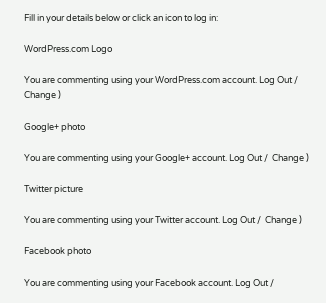Fill in your details below or click an icon to log in:

WordPress.com Logo

You are commenting using your WordPress.com account. Log Out /  Change )

Google+ photo

You are commenting using your Google+ account. Log Out /  Change )

Twitter picture

You are commenting using your Twitter account. Log Out /  Change )

Facebook photo

You are commenting using your Facebook account. Log Out /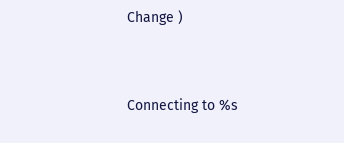Change )


Connecting to %s